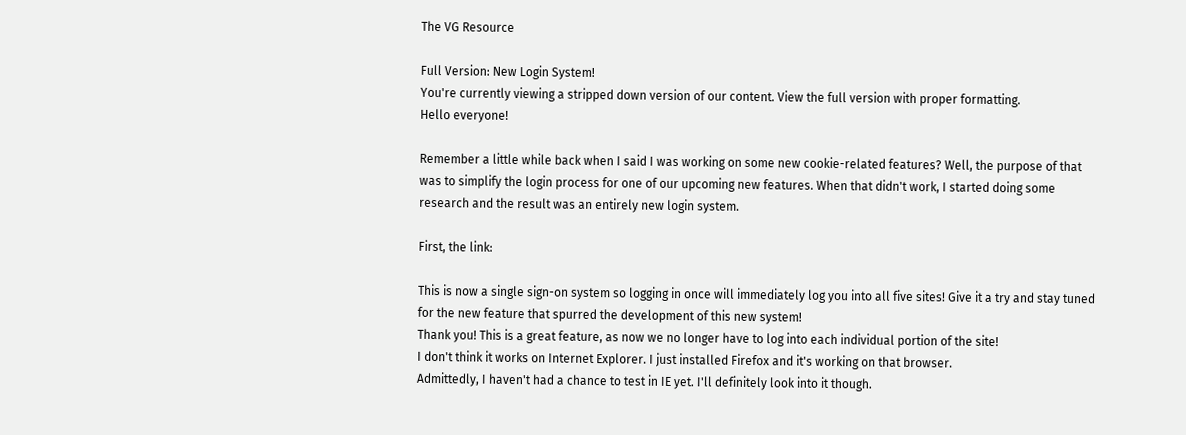The VG Resource

Full Version: New Login System!
You're currently viewing a stripped down version of our content. View the full version with proper formatting.
Hello everyone!

Remember a little while back when I said I was working on some new cookie-related features? Well, the purpose of that was to simplify the login process for one of our upcoming new features. When that didn't work, I started doing some research and the result was an entirely new login system.

First, the link:

This is now a single sign-on system so logging in once will immediately log you into all five sites! Give it a try and stay tuned for the new feature that spurred the development of this new system!
Thank you! This is a great feature, as now we no longer have to log into each individual portion of the site!
I don't think it works on Internet Explorer. I just installed Firefox and it's working on that browser.
Admittedly, I haven't had a chance to test in IE yet. I'll definitely look into it though.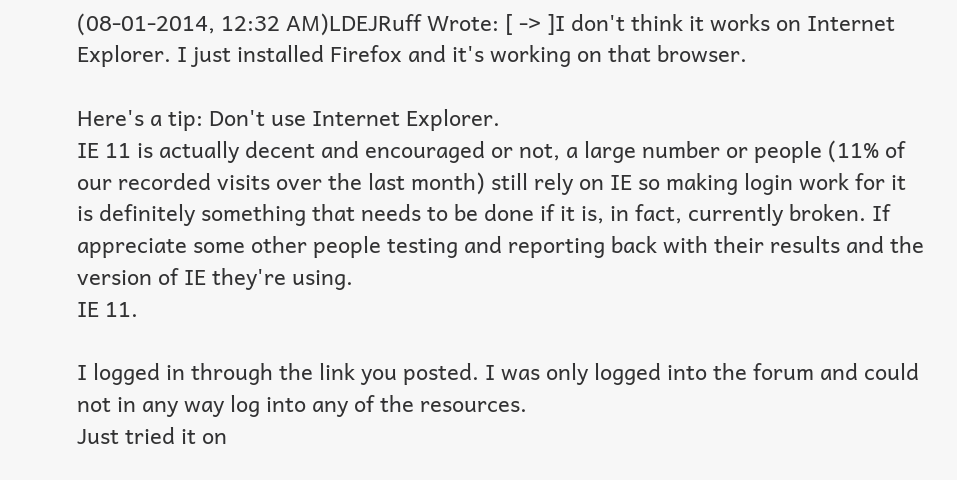(08-01-2014, 12:32 AM)LDEJRuff Wrote: [ -> ]I don't think it works on Internet Explorer. I just installed Firefox and it's working on that browser.

Here's a tip: Don't use Internet Explorer.
IE 11 is actually decent and encouraged or not, a large number or people (11% of our recorded visits over the last month) still rely on IE so making login work for it is definitely something that needs to be done if it is, in fact, currently broken. If appreciate some other people testing and reporting back with their results and the version of IE they're using.
IE 11.

I logged in through the link you posted. I was only logged into the forum and could not in any way log into any of the resources.
Just tried it on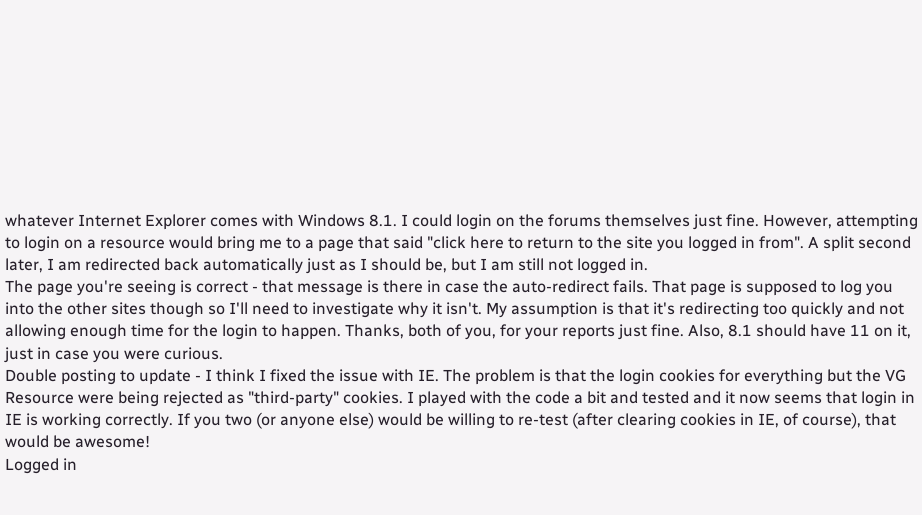whatever Internet Explorer comes with Windows 8.1. I could login on the forums themselves just fine. However, attempting to login on a resource would bring me to a page that said "click here to return to the site you logged in from". A split second later, I am redirected back automatically just as I should be, but I am still not logged in.
The page you're seeing is correct - that message is there in case the auto-redirect fails. That page is supposed to log you into the other sites though so I'll need to investigate why it isn't. My assumption is that it's redirecting too quickly and not allowing enough time for the login to happen. Thanks, both of you, for your reports just fine. Also, 8.1 should have 11 on it, just in case you were curious.
Double posting to update - I think I fixed the issue with IE. The problem is that the login cookies for everything but the VG Resource were being rejected as "third-party" cookies. I played with the code a bit and tested and it now seems that login in IE is working correctly. If you two (or anyone else) would be willing to re-test (after clearing cookies in IE, of course), that would be awesome!
Logged in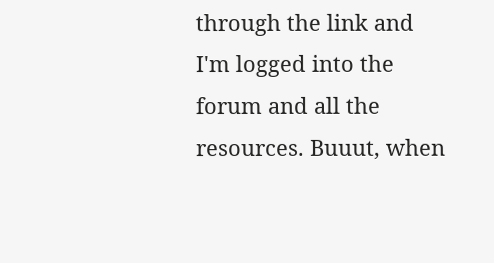through the link and I'm logged into the forum and all the resources. Buuut, when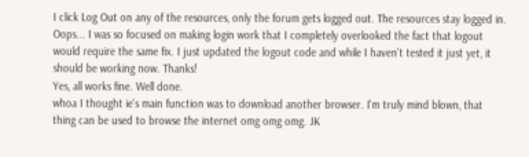I click Log Out on any of the resources, only the forum gets logged out. The resources stay logged in.
Oops... I was so focused on making login work that I completely overlooked the fact that logout would require the same fix. I just updated the logout code and while I haven't tested it just yet, it should be working now. Thanks!
Yes, all works fine. Well done.
whoa I thought ie's main function was to download another browser. I'm truly mind blown, that thing can be used to browse the internet omg omg omg. JK